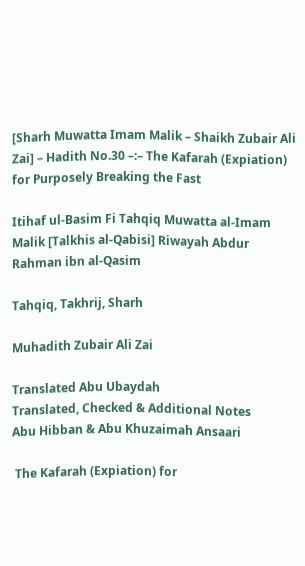[Sharh Muwatta Imam Malik – Shaikh Zubair Ali Zai] – Hadith No.30 –:– The Kafarah (Expiation) for Purposely Breaking the Fast

Itihaf ul-Basim Fi Tahqiq Muwatta al-Imam Malik [Talkhis al-Qabisi] Riwayah Abdur Rahman ibn al-Qasim

Tahqiq, Takhrij, Sharh

Muhadith Zubair Ali Zai

Translated Abu Ubaydah
Translated, Checked & Additional Notes
Abu Hibban & Abu Khuzaimah Ansaari

 The Kafarah (Expiation) for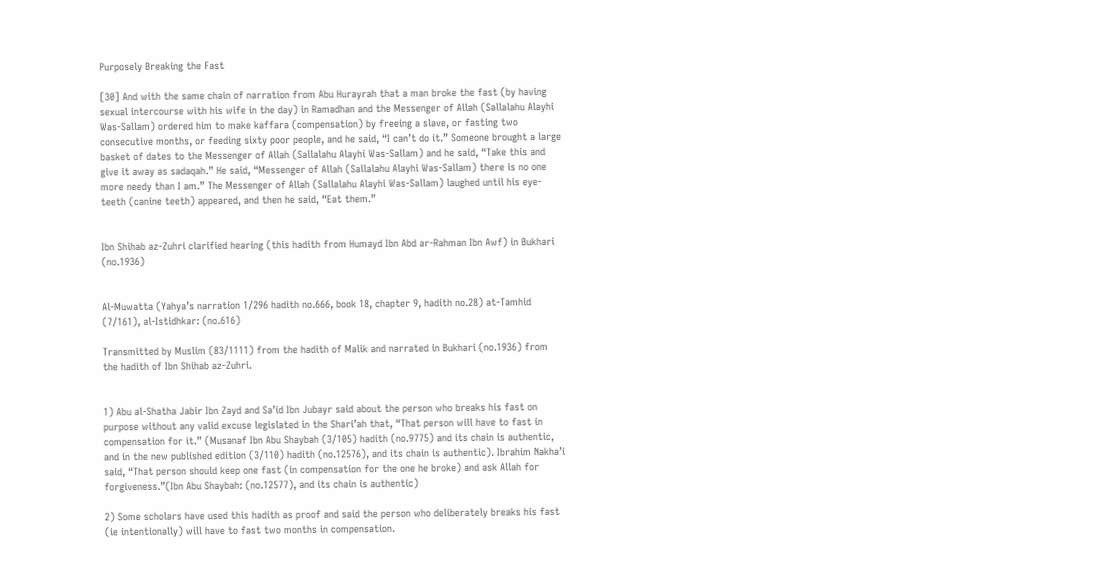Purposely Breaking the Fast

[30] And with the same chain of narration from Abu Hurayrah that a man broke the fast (by having sexual intercourse with his wife in the day) in Ramadhan and the Messenger of Allah (Sallalahu Alayhi Was-Sallam) ordered him to make kaffara (compensation) by freeing a slave, or fasting two consecutive months, or feeding sixty poor people, and he said, “I can’t do it.” Someone brought a large basket of dates to the Messenger of Allah (Sallalahu Alayhi Was-Sallam) and he said, “Take this and give it away as sadaqah.” He said, “Messenger of Allah (Sallalahu Alayhi Was-Sallam) there is no one more needy than I am.” The Messenger of Allah (Sallalahu Alayhi Was-Sallam) laughed until his eye-teeth (canine teeth) appeared, and then he said, “Eat them.”


Ibn Shihab az-Zuhri clarified hearing (this hadith from Humayd Ibn Abd ar-Rahman Ibn Awf) in Bukhari (no.1936)


Al-Muwatta (Yahya’s narration 1/296 hadith no.666, book 18, chapter 9, hadith no.28) at-Tamhid (7/161), al-Istidhkar: (no.616)

Transmitted by Muslim (83/1111) from the hadith of Malik and narrated in Bukhari (no.1936) from the hadith of Ibn Shihab az-Zuhri.


1) Abu al-Shatha Jabir Ibn Zayd and Sa’id Ibn Jubayr said about the person who breaks his fast on purpose without any valid excuse legislated in the Shari’ah that, “That person will have to fast in compensation for it.” (Musanaf Ibn Abu Shaybah (3/105) hadith (no.9775) and its chain is authentic, and in the new published edition (3/110) hadith (no.12576), and its chain is authentic). Ibrahim Nakha’i said, “That person should keep one fast (in compensation for the one he broke) and ask Allah for forgiveness.”(Ibn Abu Shaybah: (no.12577), and its chain is authentic)

2) Some scholars have used this hadith as proof and said the person who deliberately breaks his fast (ie intentionally) will have to fast two months in compensation.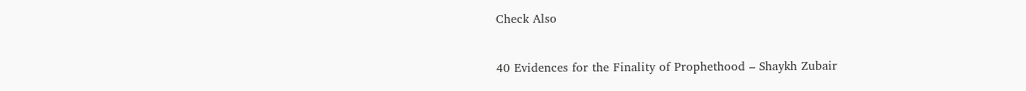Check Also


40 Evidences for the Finality of Prophethood – Shaykh Zubair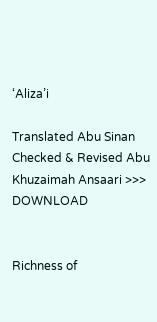‘Aliza’i

Translated Abu Sinan Checked & Revised Abu Khuzaimah Ansaari >>> DOWNLOAD


Richness of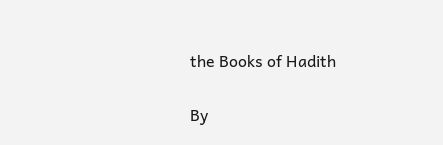the Books of Hadith

By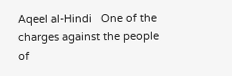Aqeel al-Hindi   One of the charges against the people of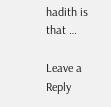hadith is that …

Leave a Reply